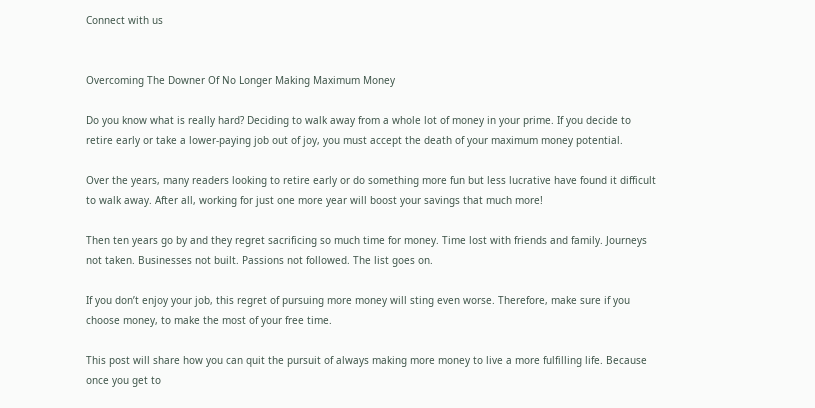Connect with us


Overcoming The Downer Of No Longer Making Maximum Money

Do you know what is really hard? Deciding to walk away from a whole lot of money in your prime. If you decide to retire early or take a lower-paying job out of joy, you must accept the death of your maximum money potential.

Over the years, many readers looking to retire early or do something more fun but less lucrative have found it difficult to walk away. After all, working for just one more year will boost your savings that much more!

Then ten years go by and they regret sacrificing so much time for money. Time lost with friends and family. Journeys not taken. Businesses not built. Passions not followed. The list goes on.

If you don’t enjoy your job, this regret of pursuing more money will sting even worse. Therefore, make sure if you choose money, to make the most of your free time.

This post will share how you can quit the pursuit of always making more money to live a more fulfilling life. Because once you get to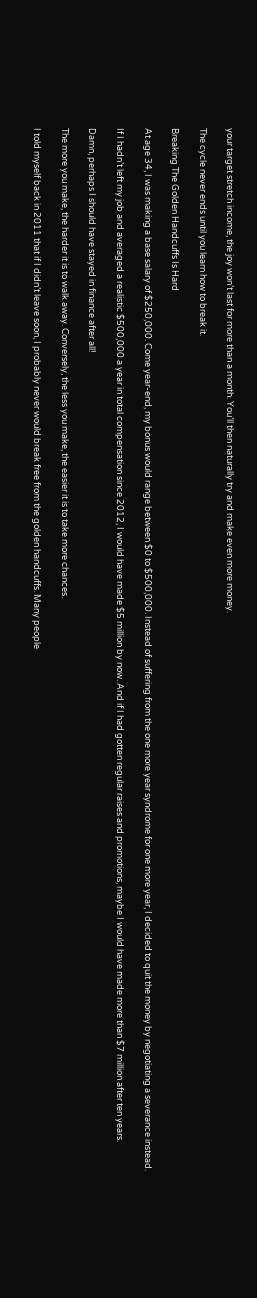your target stretch income, the joy won’t last for more than a month. You’ll then naturally try and make even more money.

The cycle never ends until you learn how to break it.

Breaking The Golden Handcuffs Is Hard

At age 34, I was making a base salary of $250,000. Come year-end, my bonus would range between $0 to $500,000. Instead of suffering from the one more year syndrome for one more year, I decided to quit the money by negotiating a severance instead.

If I hadn’t left my job and averaged a realistic $500,000 a year in total compensation since 2012, I would have made $5 million by now. And if I had gotten regular raises and promotions, maybe I would have made more than $7 million after ten years.

Damn, perhaps I should have stayed in finance after all!

The more you make, the harder it is to walk away. Conversely, the less you make, the easier it is to take more chances.

I told myself back in 2011 that if I didn’t leave soon, I probably never would break free from the golden handcuffs. Many people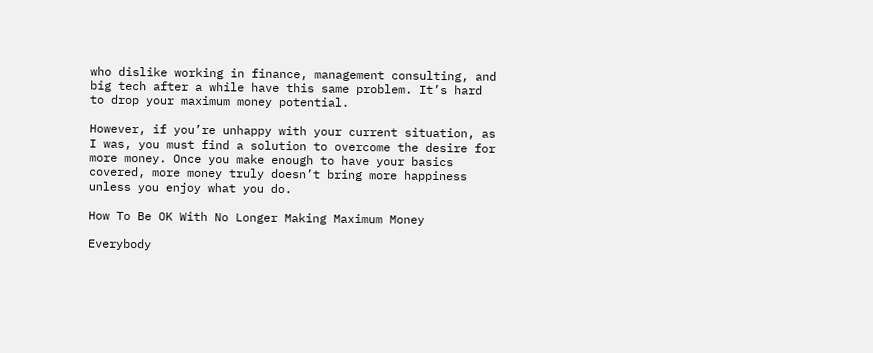who dislike working in finance, management consulting, and big tech after a while have this same problem. It’s hard to drop your maximum money potential.

However, if you’re unhappy with your current situation, as I was, you must find a solution to overcome the desire for more money. Once you make enough to have your basics covered, more money truly doesn’t bring more happiness unless you enjoy what you do.

How To Be OK With No Longer Making Maximum Money

Everybody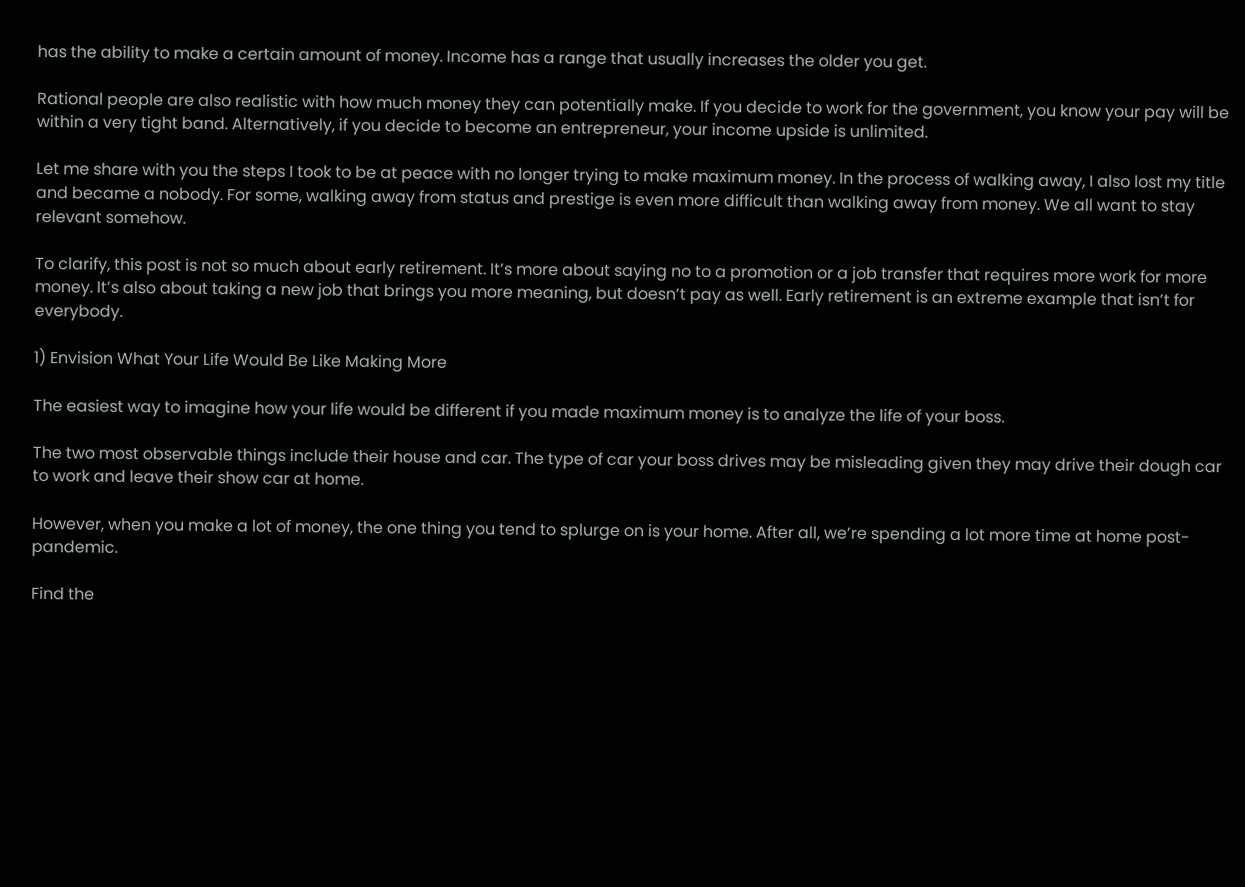has the ability to make a certain amount of money. Income has a range that usually increases the older you get.

Rational people are also realistic with how much money they can potentially make. If you decide to work for the government, you know your pay will be within a very tight band. Alternatively, if you decide to become an entrepreneur, your income upside is unlimited.

Let me share with you the steps I took to be at peace with no longer trying to make maximum money. In the process of walking away, I also lost my title and became a nobody. For some, walking away from status and prestige is even more difficult than walking away from money. We all want to stay relevant somehow.

To clarify, this post is not so much about early retirement. It’s more about saying no to a promotion or a job transfer that requires more work for more money. It’s also about taking a new job that brings you more meaning, but doesn’t pay as well. Early retirement is an extreme example that isn’t for everybody.

1) Envision What Your Life Would Be Like Making More

The easiest way to imagine how your life would be different if you made maximum money is to analyze the life of your boss.

The two most observable things include their house and car. The type of car your boss drives may be misleading given they may drive their dough car to work and leave their show car at home.

However, when you make a lot of money, the one thing you tend to splurge on is your home. After all, we’re spending a lot more time at home post-pandemic.

Find the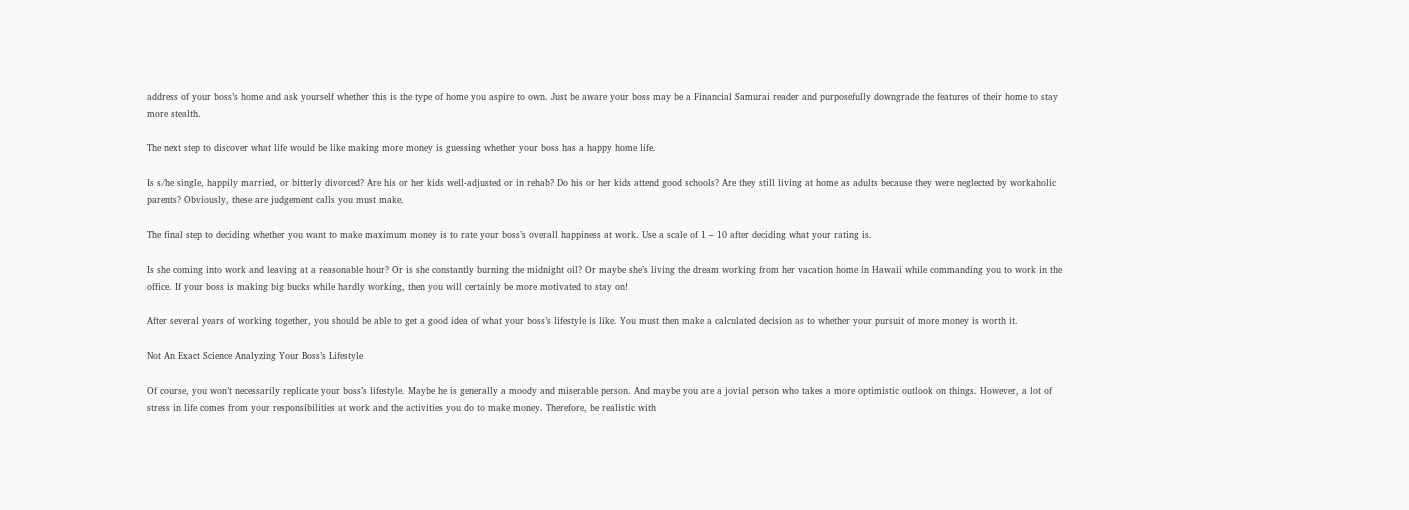address of your boss’s home and ask yourself whether this is the type of home you aspire to own. Just be aware your boss may be a Financial Samurai reader and purposefully downgrade the features of their home to stay more stealth.

The next step to discover what life would be like making more money is guessing whether your boss has a happy home life.

Is s/he single, happily married, or bitterly divorced? Are his or her kids well-adjusted or in rehab? Do his or her kids attend good schools? Are they still living at home as adults because they were neglected by workaholic parents? Obviously, these are judgement calls you must make.

The final step to deciding whether you want to make maximum money is to rate your boss’s overall happiness at work. Use a scale of 1 – 10 after deciding what your rating is.

Is she coming into work and leaving at a reasonable hour? Or is she constantly burning the midnight oil? Or maybe she’s living the dream working from her vacation home in Hawaii while commanding you to work in the office. If your boss is making big bucks while hardly working, then you will certainly be more motivated to stay on!

After several years of working together, you should be able to get a good idea of what your boss’s lifestyle is like. You must then make a calculated decision as to whether your pursuit of more money is worth it.

Not An Exact Science Analyzing Your Boss’s Lifestyle

Of course, you won’t necessarily replicate your boss’s lifestyle. Maybe he is generally a moody and miserable person. And maybe you are a jovial person who takes a more optimistic outlook on things. However, a lot of stress in life comes from your responsibilities at work and the activities you do to make money. Therefore, be realistic with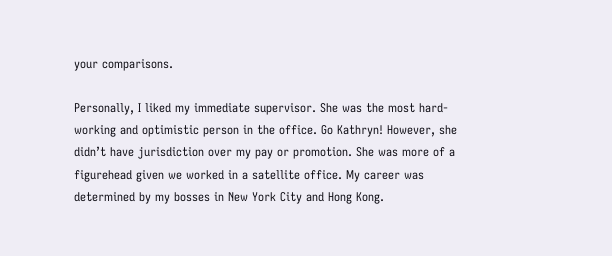your comparisons.

Personally, I liked my immediate supervisor. She was the most hard-working and optimistic person in the office. Go Kathryn! However, she didn’t have jurisdiction over my pay or promotion. She was more of a figurehead given we worked in a satellite office. My career was determined by my bosses in New York City and Hong Kong.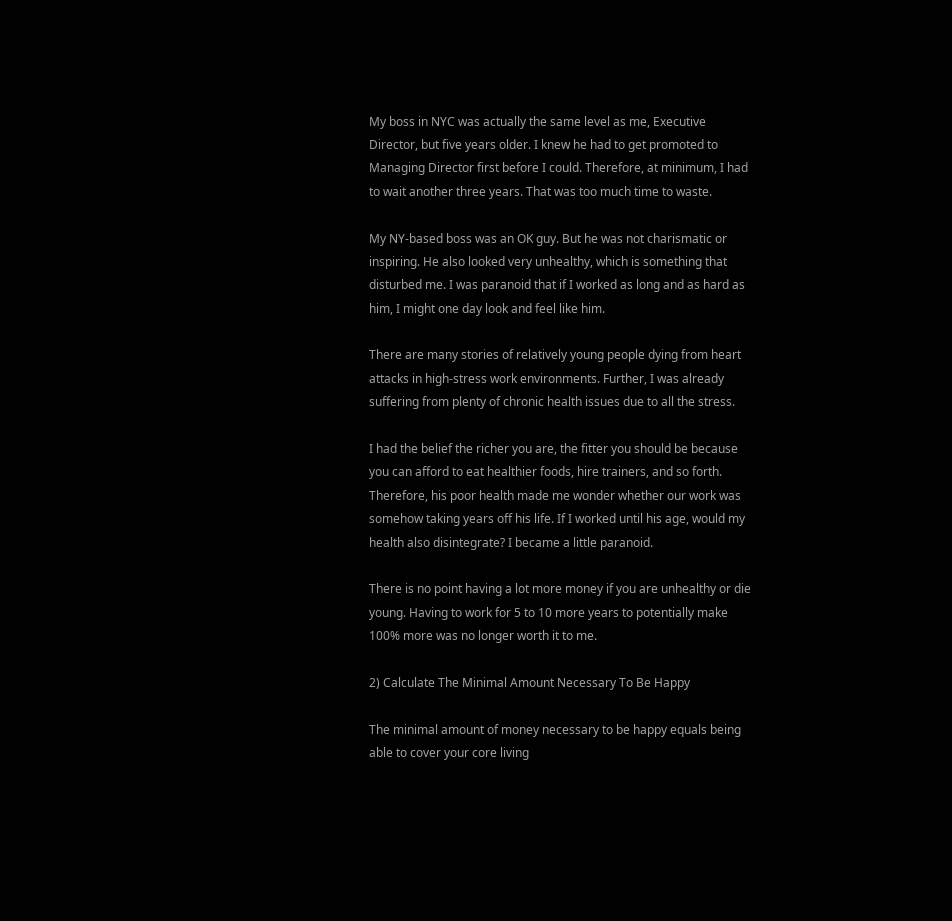My boss in NYC was actually the same level as me, Executive Director, but five years older. I knew he had to get promoted to Managing Director first before I could. Therefore, at minimum, I had to wait another three years. That was too much time to waste.

My NY-based boss was an OK guy. But he was not charismatic or inspiring. He also looked very unhealthy, which is something that disturbed me. I was paranoid that if I worked as long and as hard as him, I might one day look and feel like him.

There are many stories of relatively young people dying from heart attacks in high-stress work environments. Further, I was already suffering from plenty of chronic health issues due to all the stress.

I had the belief the richer you are, the fitter you should be because you can afford to eat healthier foods, hire trainers, and so forth. Therefore, his poor health made me wonder whether our work was somehow taking years off his life. If I worked until his age, would my health also disintegrate? I became a little paranoid.

There is no point having a lot more money if you are unhealthy or die young. Having to work for 5 to 10 more years to potentially make 100% more was no longer worth it to me.

2) Calculate The Minimal Amount Necessary To Be Happy

The minimal amount of money necessary to be happy equals being able to cover your core living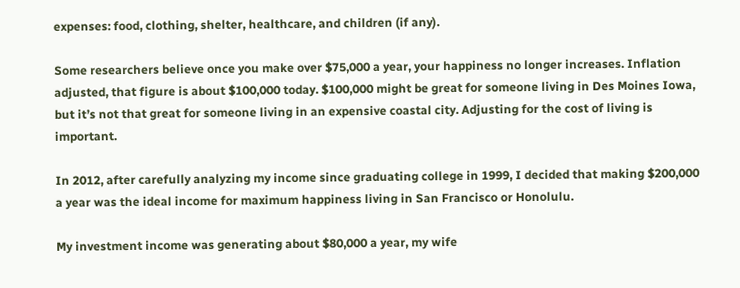expenses: food, clothing, shelter, healthcare, and children (if any).

Some researchers believe once you make over $75,000 a year, your happiness no longer increases. Inflation adjusted, that figure is about $100,000 today. $100,000 might be great for someone living in Des Moines Iowa, but it’s not that great for someone living in an expensive coastal city. Adjusting for the cost of living is important.

In 2012, after carefully analyzing my income since graduating college in 1999, I decided that making $200,000 a year was the ideal income for maximum happiness living in San Francisco or Honolulu.

My investment income was generating about $80,000 a year, my wife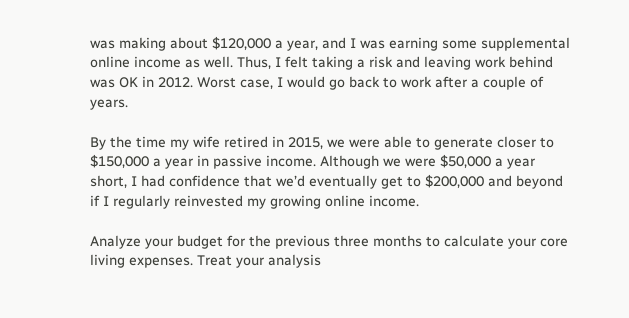was making about $120,000 a year, and I was earning some supplemental online income as well. Thus, I felt taking a risk and leaving work behind was OK in 2012. Worst case, I would go back to work after a couple of years.

By the time my wife retired in 2015, we were able to generate closer to $150,000 a year in passive income. Although we were $50,000 a year short, I had confidence that we’d eventually get to $200,000 and beyond if I regularly reinvested my growing online income.

Analyze your budget for the previous three months to calculate your core living expenses. Treat your analysis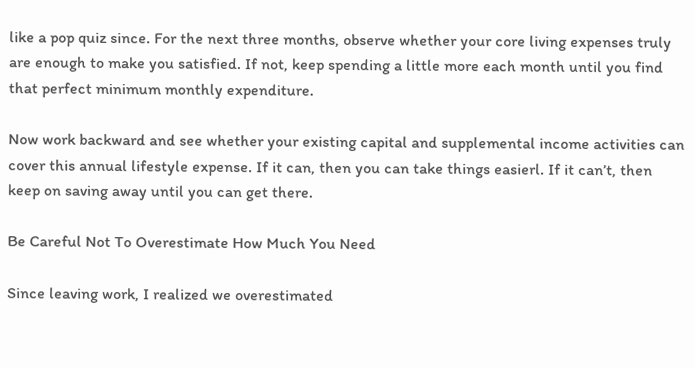like a pop quiz since. For the next three months, observe whether your core living expenses truly are enough to make you satisfied. If not, keep spending a little more each month until you find that perfect minimum monthly expenditure.

Now work backward and see whether your existing capital and supplemental income activities can cover this annual lifestyle expense. If it can, then you can take things easierl. If it can’t, then keep on saving away until you can get there.

Be Careful Not To Overestimate How Much You Need

Since leaving work, I realized we overestimated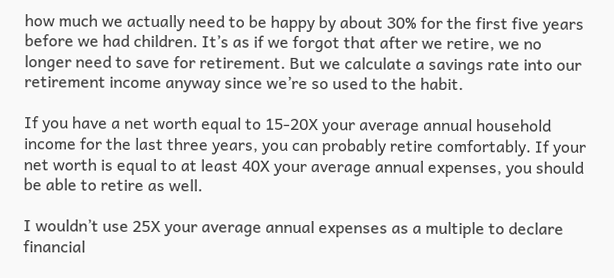how much we actually need to be happy by about 30% for the first five years before we had children. It’s as if we forgot that after we retire, we no longer need to save for retirement. But we calculate a savings rate into our retirement income anyway since we’re so used to the habit.

If you have a net worth equal to 15-20X your average annual household income for the last three years, you can probably retire comfortably. If your net worth is equal to at least 40X your average annual expenses, you should be able to retire as well.

I wouldn’t use 25X your average annual expenses as a multiple to declare financial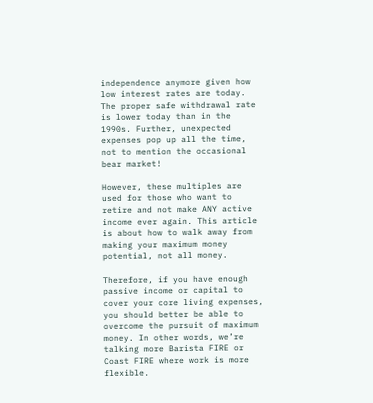independence anymore given how low interest rates are today. The proper safe withdrawal rate is lower today than in the 1990s. Further, unexpected expenses pop up all the time, not to mention the occasional bear market!

However, these multiples are used for those who want to retire and not make ANY active income ever again. This article is about how to walk away from making your maximum money potential, not all money.

Therefore, if you have enough passive income or capital to cover your core living expenses, you should better be able to overcome the pursuit of maximum money. In other words, we’re talking more Barista FIRE or Coast FIRE where work is more flexible.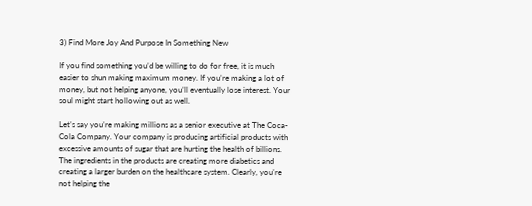3) Find More Joy And Purpose In Something New

If you find something you’d be willing to do for free, it is much easier to shun making maximum money. If you’re making a lot of money, but not helping anyone, you’ll eventually lose interest. Your soul might start hollowing out as well.

Let’s say you’re making millions as a senior executive at The Coca-Cola Company. Your company is producing artificial products with excessive amounts of sugar that are hurting the health of billions. The ingredients in the products are creating more diabetics and creating a larger burden on the healthcare system. Clearly, you’re not helping the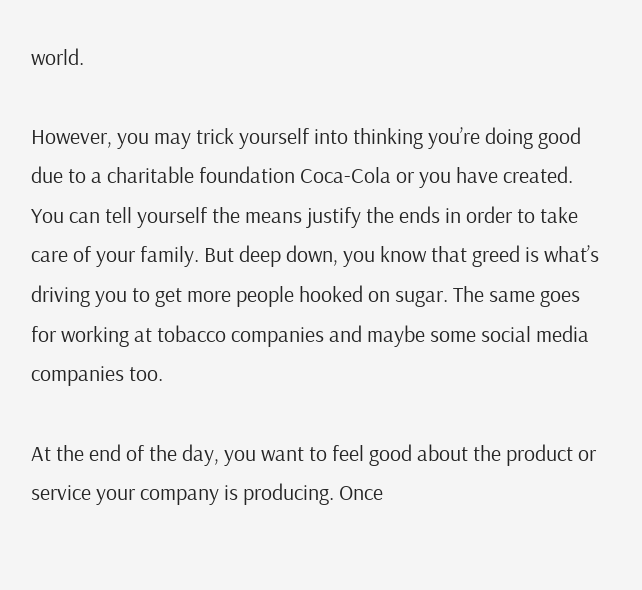world.

However, you may trick yourself into thinking you’re doing good due to a charitable foundation Coca-Cola or you have created. You can tell yourself the means justify the ends in order to take care of your family. But deep down, you know that greed is what’s driving you to get more people hooked on sugar. The same goes for working at tobacco companies and maybe some social media companies too.

At the end of the day, you want to feel good about the product or service your company is producing. Once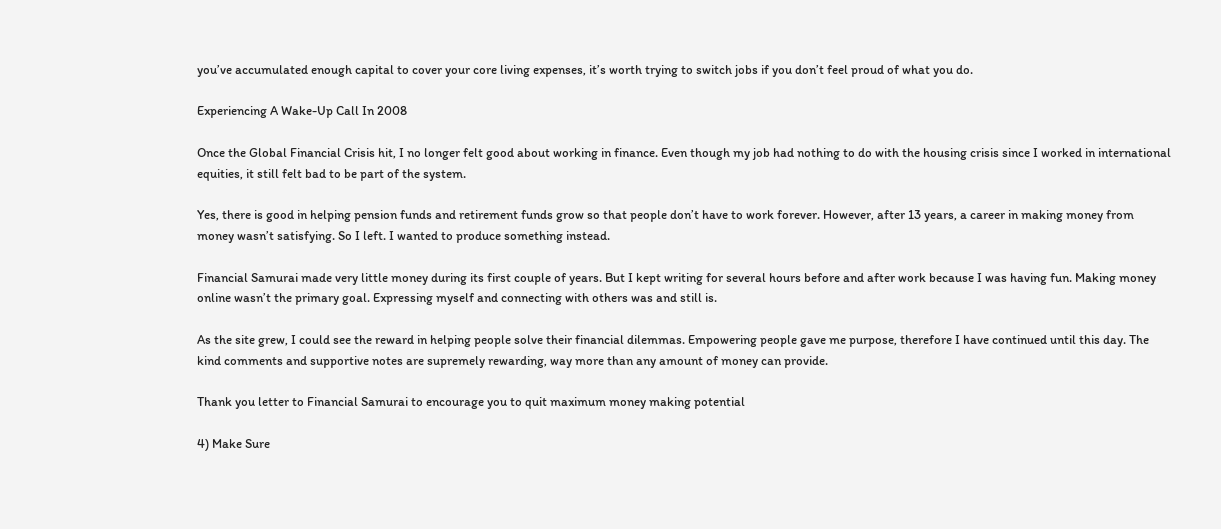you’ve accumulated enough capital to cover your core living expenses, it’s worth trying to switch jobs if you don’t feel proud of what you do.

Experiencing A Wake-Up Call In 2008

Once the Global Financial Crisis hit, I no longer felt good about working in finance. Even though my job had nothing to do with the housing crisis since I worked in international equities, it still felt bad to be part of the system.

Yes, there is good in helping pension funds and retirement funds grow so that people don’t have to work forever. However, after 13 years, a career in making money from money wasn’t satisfying. So I left. I wanted to produce something instead.

Financial Samurai made very little money during its first couple of years. But I kept writing for several hours before and after work because I was having fun. Making money online wasn’t the primary goal. Expressing myself and connecting with others was and still is.

As the site grew, I could see the reward in helping people solve their financial dilemmas. Empowering people gave me purpose, therefore I have continued until this day. The kind comments and supportive notes are supremely rewarding, way more than any amount of money can provide.

Thank you letter to Financial Samurai to encourage you to quit maximum money making potential

4) Make Sure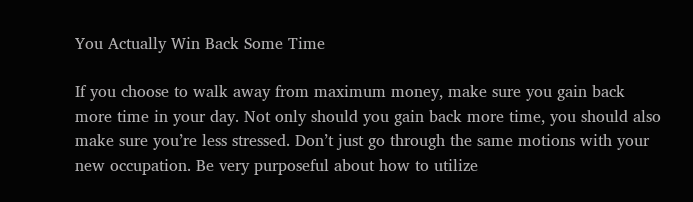You Actually Win Back Some Time

If you choose to walk away from maximum money, make sure you gain back more time in your day. Not only should you gain back more time, you should also make sure you’re less stressed. Don’t just go through the same motions with your new occupation. Be very purposeful about how to utilize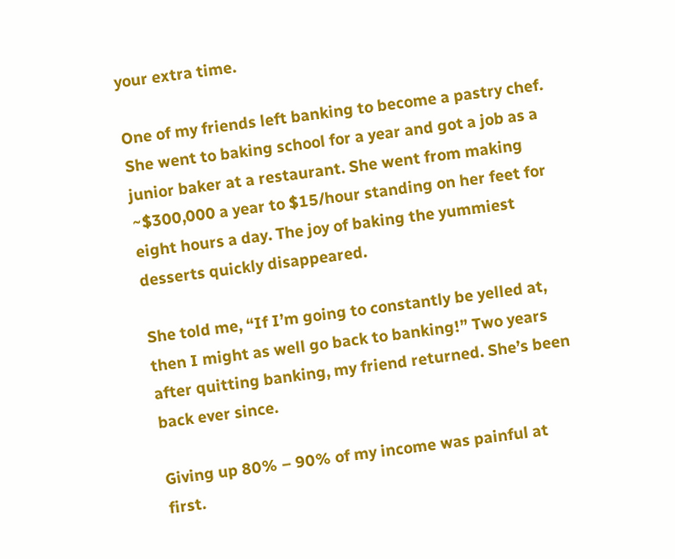your extra time.

One of my friends left banking to become a pastry chef. She went to baking school for a year and got a job as a junior baker at a restaurant. She went from making ~$300,000 a year to $15/hour standing on her feet for eight hours a day. The joy of baking the yummiest desserts quickly disappeared.

She told me, “If I’m going to constantly be yelled at, then I might as well go back to banking!” Two years after quitting banking, my friend returned. She’s been back ever since.

Giving up 80% – 90% of my income was painful at first.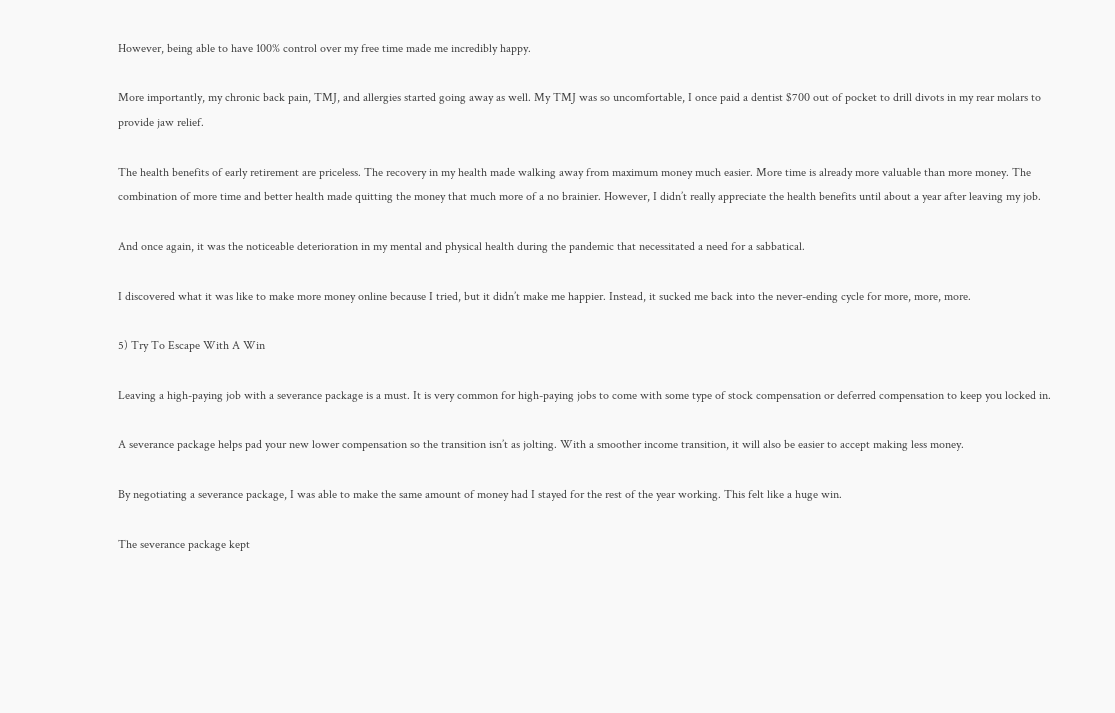However, being able to have 100% control over my free time made me incredibly happy.

More importantly, my chronic back pain, TMJ, and allergies started going away as well. My TMJ was so uncomfortable, I once paid a dentist $700 out of pocket to drill divots in my rear molars to provide jaw relief.

The health benefits of early retirement are priceless. The recovery in my health made walking away from maximum money much easier. More time is already more valuable than more money. The combination of more time and better health made quitting the money that much more of a no brainier. However, I didn’t really appreciate the health benefits until about a year after leaving my job.

And once again, it was the noticeable deterioration in my mental and physical health during the pandemic that necessitated a need for a sabbatical.

I discovered what it was like to make more money online because I tried, but it didn’t make me happier. Instead, it sucked me back into the never-ending cycle for more, more, more.

5) Try To Escape With A Win

Leaving a high-paying job with a severance package is a must. It is very common for high-paying jobs to come with some type of stock compensation or deferred compensation to keep you locked in.

A severance package helps pad your new lower compensation so the transition isn’t as jolting. With a smoother income transition, it will also be easier to accept making less money.

By negotiating a severance package, I was able to make the same amount of money had I stayed for the rest of the year working. This felt like a huge win.

The severance package kept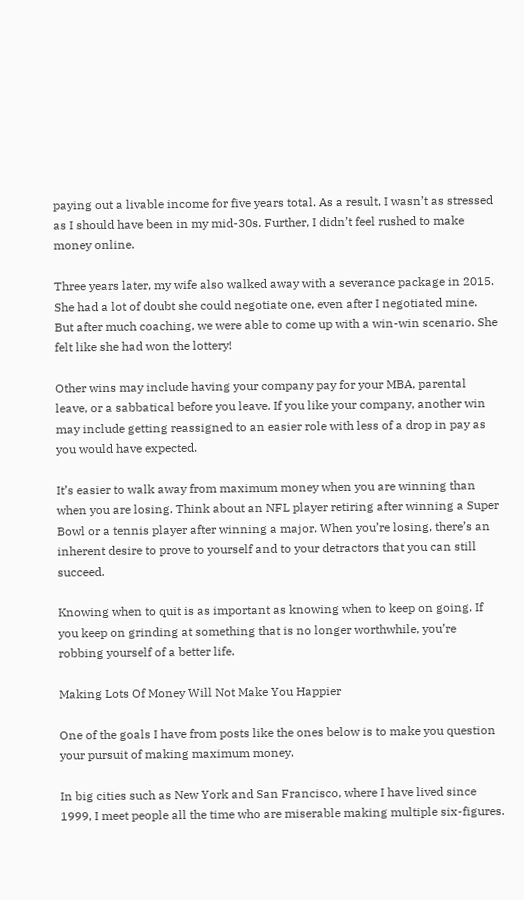paying out a livable income for five years total. As a result, I wasn’t as stressed as I should have been in my mid-30s. Further, I didn’t feel rushed to make money online.

Three years later, my wife also walked away with a severance package in 2015. She had a lot of doubt she could negotiate one, even after I negotiated mine. But after much coaching, we were able to come up with a win-win scenario. She felt like she had won the lottery!

Other wins may include having your company pay for your MBA, parental leave, or a sabbatical before you leave. If you like your company, another win may include getting reassigned to an easier role with less of a drop in pay as you would have expected.

It’s easier to walk away from maximum money when you are winning than when you are losing. Think about an NFL player retiring after winning a Super Bowl or a tennis player after winning a major. When you’re losing, there’s an inherent desire to prove to yourself and to your detractors that you can still succeed.

Knowing when to quit is as important as knowing when to keep on going. If you keep on grinding at something that is no longer worthwhile, you’re robbing yourself of a better life.

Making Lots Of Money Will Not Make You Happier

One of the goals I have from posts like the ones below is to make you question your pursuit of making maximum money.

In big cities such as New York and San Francisco, where I have lived since 1999, I meet people all the time who are miserable making multiple six-figures.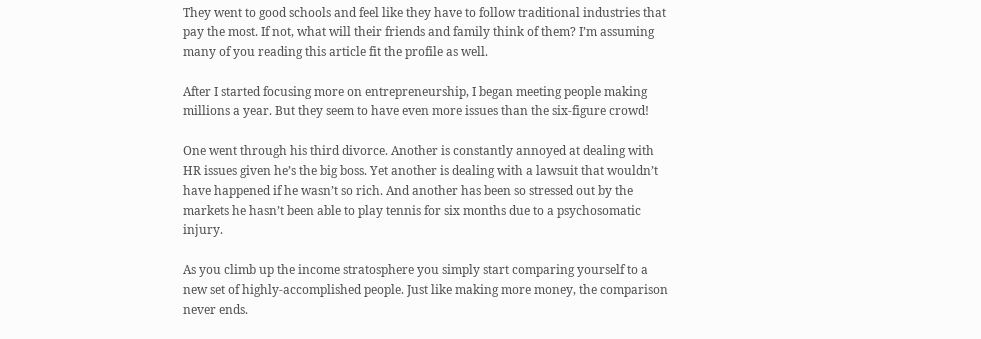They went to good schools and feel like they have to follow traditional industries that pay the most. If not, what will their friends and family think of them? I’m assuming many of you reading this article fit the profile as well.

After I started focusing more on entrepreneurship, I began meeting people making millions a year. But they seem to have even more issues than the six-figure crowd!

One went through his third divorce. Another is constantly annoyed at dealing with HR issues given he’s the big boss. Yet another is dealing with a lawsuit that wouldn’t have happened if he wasn’t so rich. And another has been so stressed out by the markets he hasn’t been able to play tennis for six months due to a psychosomatic injury.

As you climb up the income stratosphere you simply start comparing yourself to a new set of highly-accomplished people. Just like making more money, the comparison never ends.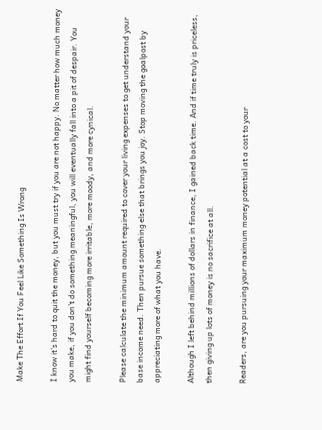Make The Effort If You Feel Like Something Is Wrong

I know it’s hard to quit the money, but you must try if you are not happy. No matter how much money you make, if you don’t do something meaningful, you will eventually fall into a pit of despair. You might find yourself becoming more irritable, more moody, and more cynical.

Please calculate the minimum amount required to cover your living expenses to get understand your base income need. Then pursue something else that brings you joy. Stop moving the goalpost by appreciating more of what you have.

Although I left behind millions of dollars in finance, I gained back time. And if time truly is priceless, then giving up lots of money is no sacrifice at all.

Readers, are you pursuing your maximum money potential at a cost to your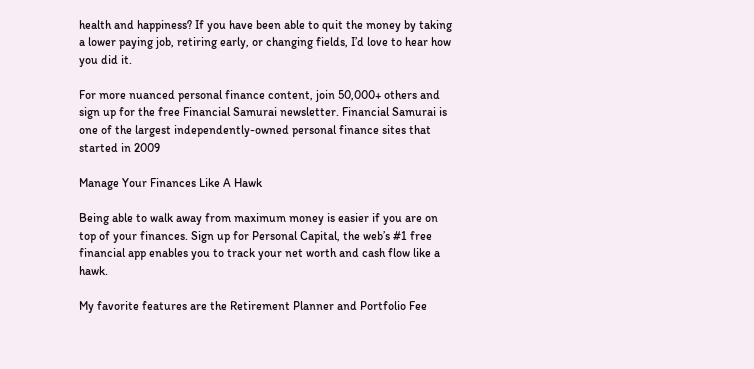health and happiness? If you have been able to quit the money by taking a lower paying job, retiring early, or changing fields, I’d love to hear how you did it.

For more nuanced personal finance content, join 50,000+ others and sign up for the free Financial Samurai newsletter. Financial Samurai is one of the largest independently-owned personal finance sites that started in 2009

Manage Your Finances Like A Hawk

Being able to walk away from maximum money is easier if you are on top of your finances. Sign up for Personal Capital, the web’s #1 free financial app enables you to track your net worth and cash flow like a hawk.

My favorite features are the Retirement Planner and Portfolio Fee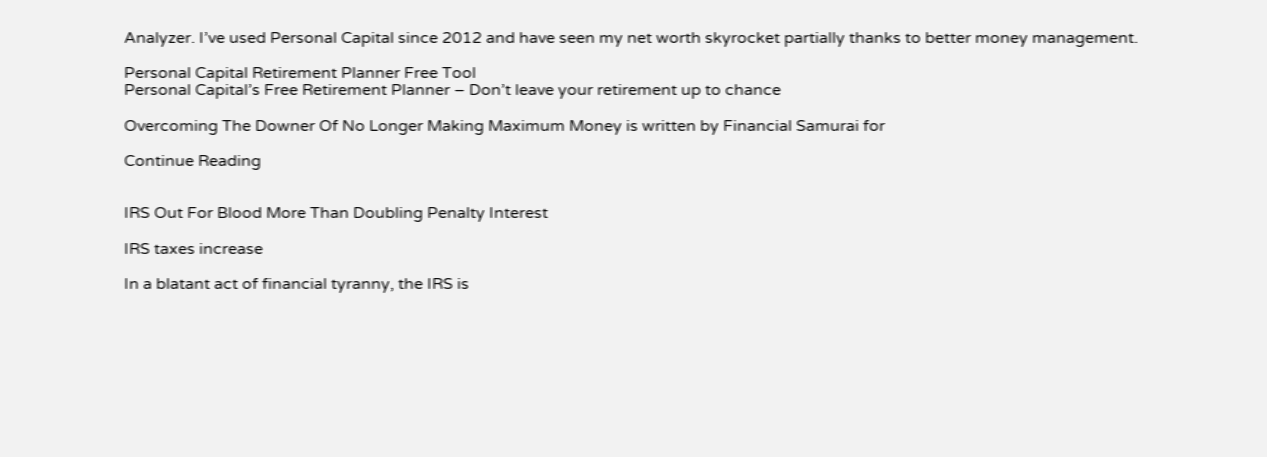Analyzer. I’ve used Personal Capital since 2012 and have seen my net worth skyrocket partially thanks to better money management.

Personal Capital Retirement Planner Free Tool
Personal Capital’s Free Retirement Planner – Don’t leave your retirement up to chance

Overcoming The Downer Of No Longer Making Maximum Money is written by Financial Samurai for

Continue Reading


IRS Out For Blood More Than Doubling Penalty Interest

IRS taxes increase

In a blatant act of financial tyranny, the IRS is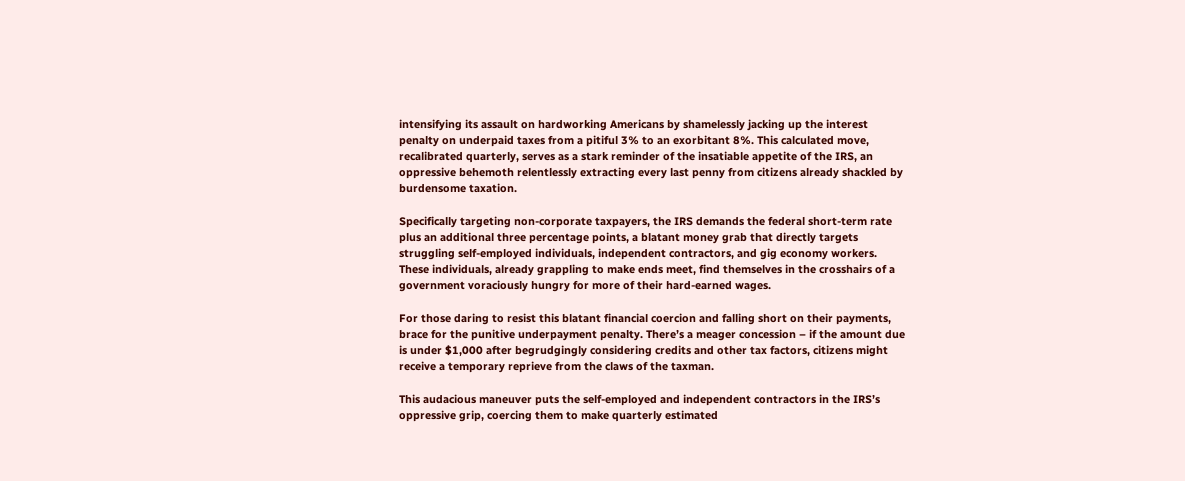intensifying its assault on hardworking Americans by shamelessly jacking up the interest penalty on underpaid taxes from a pitiful 3% to an exorbitant 8%. This calculated move, recalibrated quarterly, serves as a stark reminder of the insatiable appetite of the IRS, an oppressive behemoth relentlessly extracting every last penny from citizens already shackled by burdensome taxation.

Specifically targeting non-corporate taxpayers, the IRS demands the federal short-term rate plus an additional three percentage points, a blatant money grab that directly targets struggling self-employed individuals, independent contractors, and gig economy workers. These individuals, already grappling to make ends meet, find themselves in the crosshairs of a government voraciously hungry for more of their hard-earned wages.

For those daring to resist this blatant financial coercion and falling short on their payments, brace for the punitive underpayment penalty. There’s a meager concession – if the amount due is under $1,000 after begrudgingly considering credits and other tax factors, citizens might receive a temporary reprieve from the claws of the taxman.

This audacious maneuver puts the self-employed and independent contractors in the IRS’s oppressive grip, coercing them to make quarterly estimated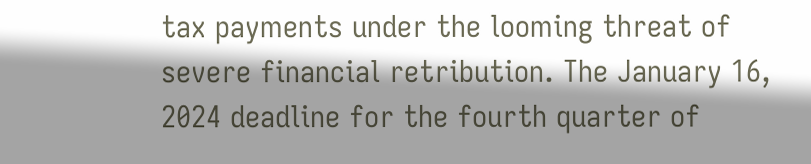tax payments under the looming threat of severe financial retribution. The January 16, 2024 deadline for the fourth quarter of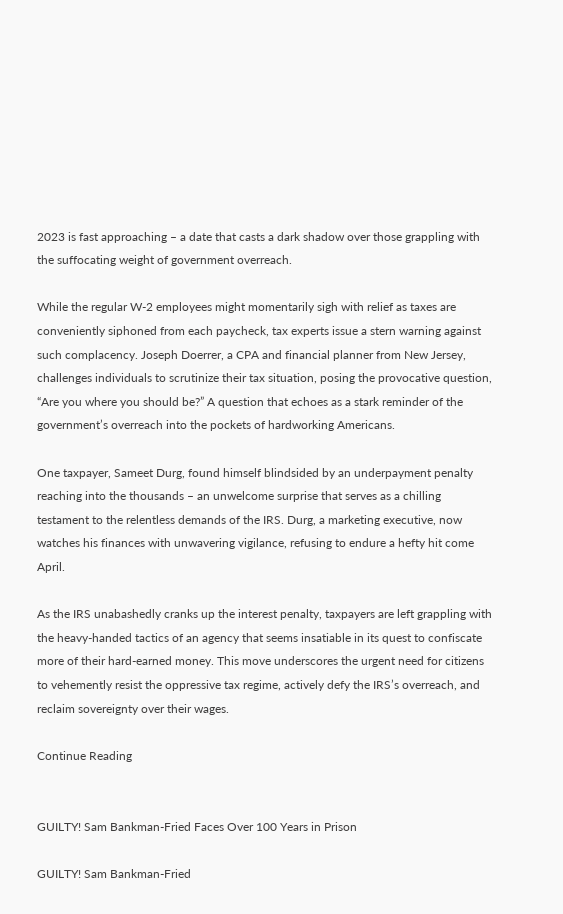2023 is fast approaching – a date that casts a dark shadow over those grappling with the suffocating weight of government overreach.

While the regular W-2 employees might momentarily sigh with relief as taxes are conveniently siphoned from each paycheck, tax experts issue a stern warning against such complacency. Joseph Doerrer, a CPA and financial planner from New Jersey, challenges individuals to scrutinize their tax situation, posing the provocative question, “Are you where you should be?” A question that echoes as a stark reminder of the government’s overreach into the pockets of hardworking Americans.

One taxpayer, Sameet Durg, found himself blindsided by an underpayment penalty reaching into the thousands – an unwelcome surprise that serves as a chilling testament to the relentless demands of the IRS. Durg, a marketing executive, now watches his finances with unwavering vigilance, refusing to endure a hefty hit come April.

As the IRS unabashedly cranks up the interest penalty, taxpayers are left grappling with the heavy-handed tactics of an agency that seems insatiable in its quest to confiscate more of their hard-earned money. This move underscores the urgent need for citizens to vehemently resist the oppressive tax regime, actively defy the IRS’s overreach, and reclaim sovereignty over their wages.

Continue Reading


GUILTY! Sam Bankman-Fried Faces Over 100 Years in Prison

GUILTY! Sam Bankman-Fried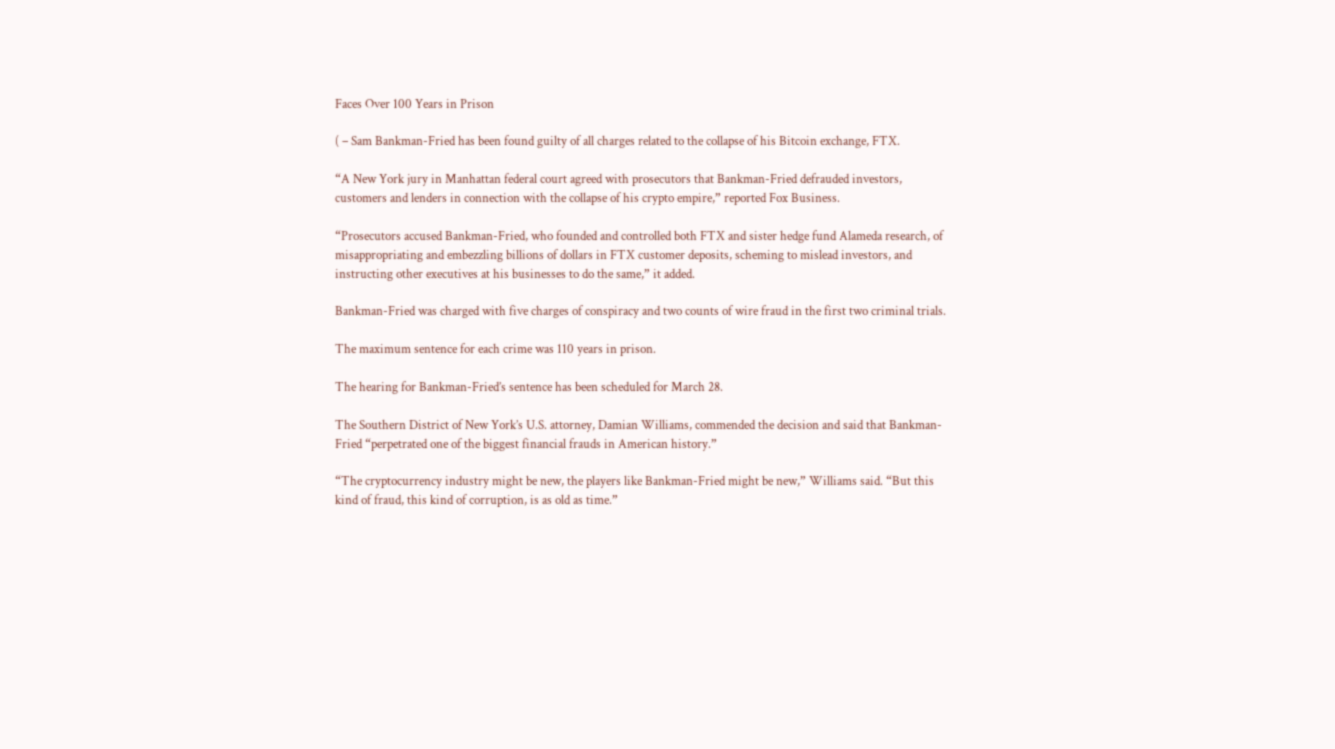Faces Over 100 Years in Prison

( – Sam Bankman-Fried has been found guilty of all charges related to the collapse of his Bitcoin exchange, FTX.

“A New York jury in Manhattan federal court agreed with prosecutors that Bankman-Fried defrauded investors, customers and lenders in connection with the collapse of his crypto empire,” reported Fox Business.

“Prosecutors accused Bankman-Fried, who founded and controlled both FTX and sister hedge fund Alameda research, of misappropriating and embezzling billions of dollars in FTX customer deposits, scheming to mislead investors, and instructing other executives at his businesses to do the same,” it added.

Bankman-Fried was charged with five charges of conspiracy and two counts of wire fraud in the first two criminal trials.

The maximum sentence for each crime was 110 years in prison.

The hearing for Bankman-Fried’s sentence has been scheduled for March 28.

The Southern District of New York’s U.S. attorney, Damian Williams, commended the decision and said that Bankman-Fried “perpetrated one of the biggest financial frauds in American history.”

“The cryptocurrency industry might be new, the players like Bankman-Fried might be new,” Williams said. “But this kind of fraud, this kind of corruption, is as old as time.”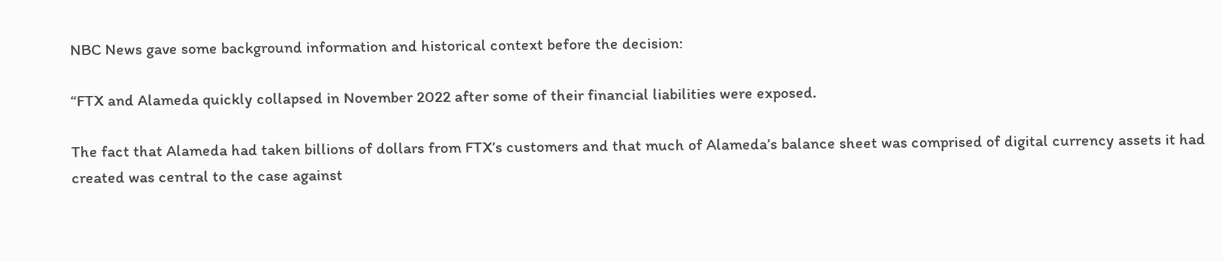NBC News gave some background information and historical context before the decision:

“FTX and Alameda quickly collapsed in November 2022 after some of their financial liabilities were exposed.

The fact that Alameda had taken billions of dollars from FTX’s customers and that much of Alameda’s balance sheet was comprised of digital currency assets it had created was central to the case against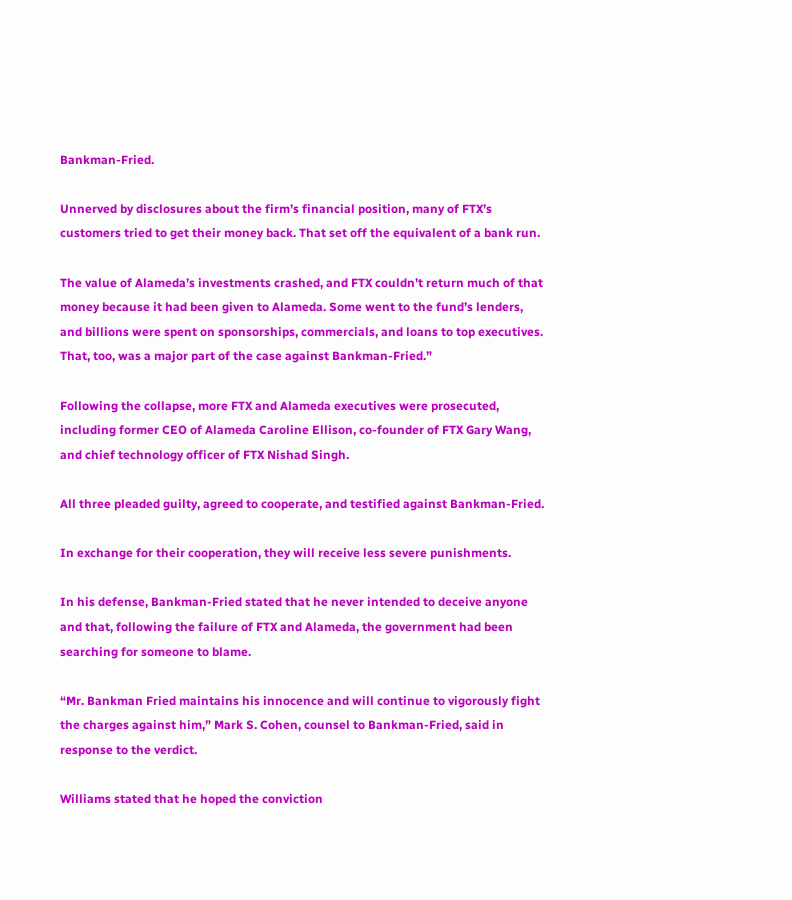Bankman-Fried.

Unnerved by disclosures about the firm’s financial position, many of FTX’s customers tried to get their money back. That set off the equivalent of a bank run.

The value of Alameda’s investments crashed, and FTX couldn’t return much of that money because it had been given to Alameda. Some went to the fund’s lenders, and billions were spent on sponsorships, commercials, and loans to top executives. That, too, was a major part of the case against Bankman-Fried.”

Following the collapse, more FTX and Alameda executives were prosecuted, including former CEO of Alameda Caroline Ellison, co-founder of FTX Gary Wang, and chief technology officer of FTX Nishad Singh.

All three pleaded guilty, agreed to cooperate, and testified against Bankman-Fried.

In exchange for their cooperation, they will receive less severe punishments.

In his defense, Bankman-Fried stated that he never intended to deceive anyone and that, following the failure of FTX and Alameda, the government had been searching for someone to blame.

“Mr. Bankman Fried maintains his innocence and will continue to vigorously fight the charges against him,” Mark S. Cohen, counsel to Bankman-Fried, said in response to the verdict.

Williams stated that he hoped the conviction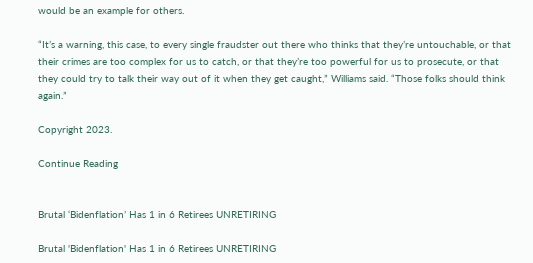would be an example for others.

“It’s a warning, this case, to every single fraudster out there who thinks that they’re untouchable, or that their crimes are too complex for us to catch, or that they’re too powerful for us to prosecute, or that they could try to talk their way out of it when they get caught,” Williams said. “Those folks should think again.”

Copyright 2023.

Continue Reading


Brutal ‘Bidenflation’ Has 1 in 6 Retirees UNRETIRING

Brutal 'Bidenflation' Has 1 in 6 Retirees UNRETIRING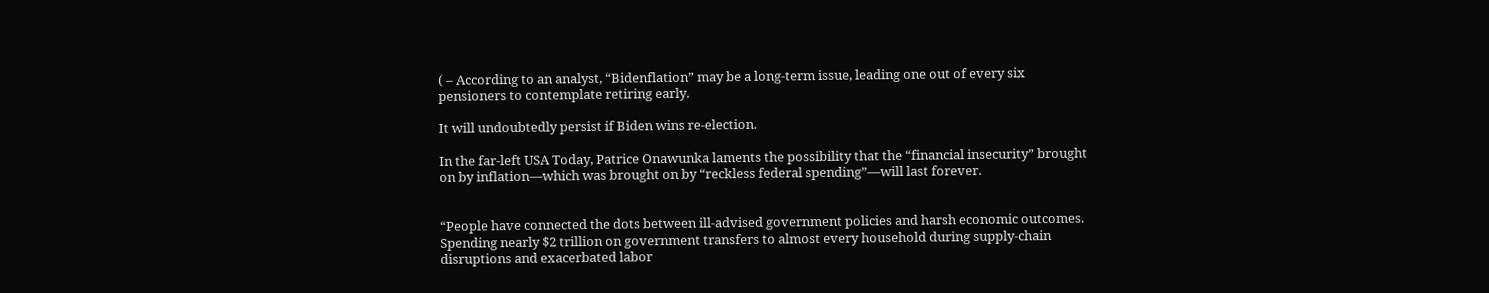( – According to an analyst, “Bidenflation” may be a long-term issue, leading one out of every six pensioners to contemplate retiring early.

It will undoubtedly persist if Biden wins re-election.

In the far-left USA Today, Patrice Onawunka laments the possibility that the “financial insecurity” brought on by inflation—which was brought on by “reckless federal spending”—will last forever.


“People have connected the dots between ill-advised government policies and harsh economic outcomes. Spending nearly $2 trillion on government transfers to almost every household during supply-chain disruptions and exacerbated labor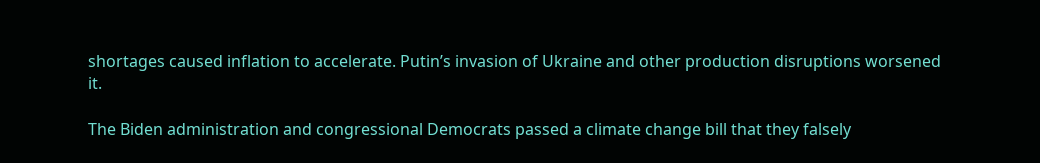shortages caused inflation to accelerate. Putin’s invasion of Ukraine and other production disruptions worsened it.

The Biden administration and congressional Democrats passed a climate change bill that they falsely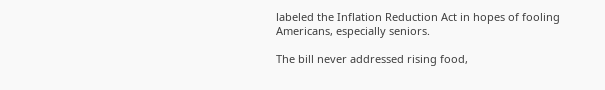labeled the Inflation Reduction Act in hopes of fooling Americans, especially seniors.

The bill never addressed rising food,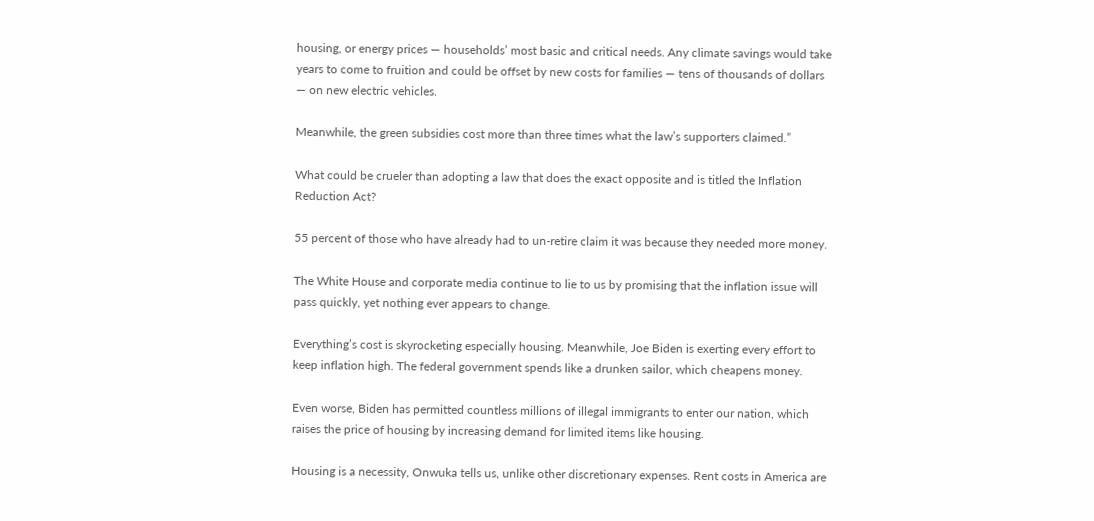housing, or energy prices — households’ most basic and critical needs. Any climate savings would take years to come to fruition and could be offset by new costs for families — tens of thousands of dollars — on new electric vehicles.

Meanwhile, the green subsidies cost more than three times what the law’s supporters claimed.”

What could be crueler than adopting a law that does the exact opposite and is titled the Inflation Reduction Act?

55 percent of those who have already had to un-retire claim it was because they needed more money.

The White House and corporate media continue to lie to us by promising that the inflation issue will pass quickly, yet nothing ever appears to change.

Everything’s cost is skyrocketing especially housing. Meanwhile, Joe Biden is exerting every effort to keep inflation high. The federal government spends like a drunken sailor, which cheapens money.

Even worse, Biden has permitted countless millions of illegal immigrants to enter our nation, which raises the price of housing by increasing demand for limited items like housing.

Housing is a necessity, Onwuka tells us, unlike other discretionary expenses. Rent costs in America are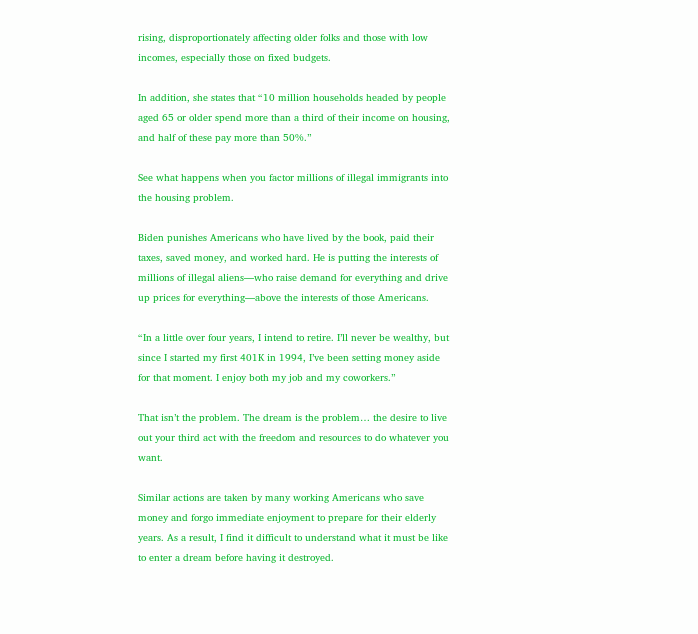rising, disproportionately affecting older folks and those with low incomes, especially those on fixed budgets.

In addition, she states that “10 million households headed by people aged 65 or older spend more than a third of their income on housing, and half of these pay more than 50%.”

See what happens when you factor millions of illegal immigrants into the housing problem.

Biden punishes Americans who have lived by the book, paid their taxes, saved money, and worked hard. He is putting the interests of millions of illegal aliens—who raise demand for everything and drive up prices for everything—above the interests of those Americans.

“In a little over four years, I intend to retire. I’ll never be wealthy, but since I started my first 401K in 1994, I’ve been setting money aside for that moment. I enjoy both my job and my coworkers.”

That isn’t the problem. The dream is the problem… the desire to live out your third act with the freedom and resources to do whatever you want.

Similar actions are taken by many working Americans who save money and forgo immediate enjoyment to prepare for their elderly years. As a result, I find it difficult to understand what it must be like to enter a dream before having it destroyed.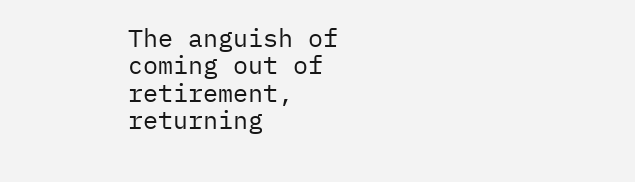The anguish of coming out of retirement, returning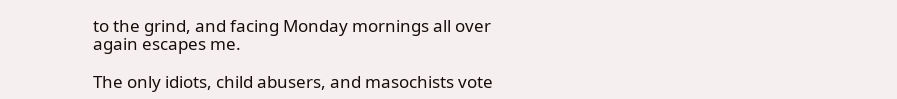to the grind, and facing Monday mornings all over again escapes me.

The only idiots, child abusers, and masochists vote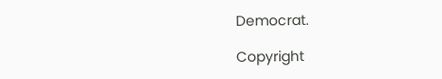Democrat.

Copyright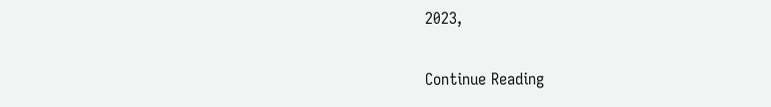2023,

Continue Reading